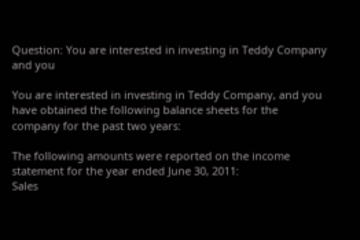Question: You are interested in investing in Teddy Company and you

You are interested in investing in Teddy Company, and you have obtained the following balance sheets for the company for the past two years:

The following amounts were reported on the income statement for the year ended June 30, 2011:
Sales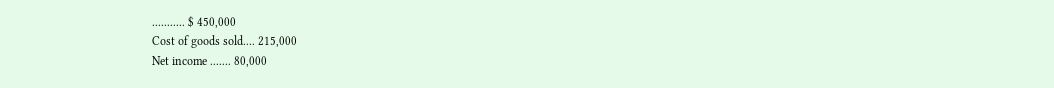........... $ 450,000
Cost of goods sold.... 215,000
Net income ....... 80,000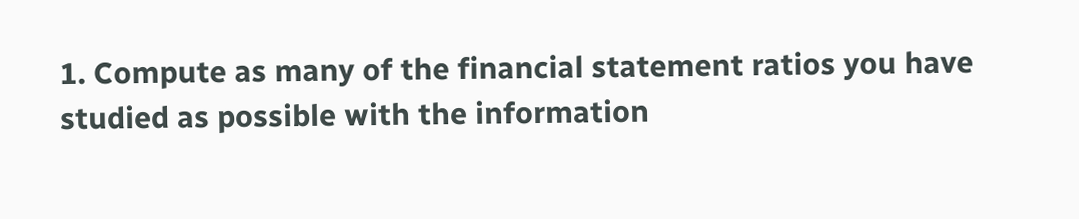1. Compute as many of the financial statement ratios you have studied as possible with the information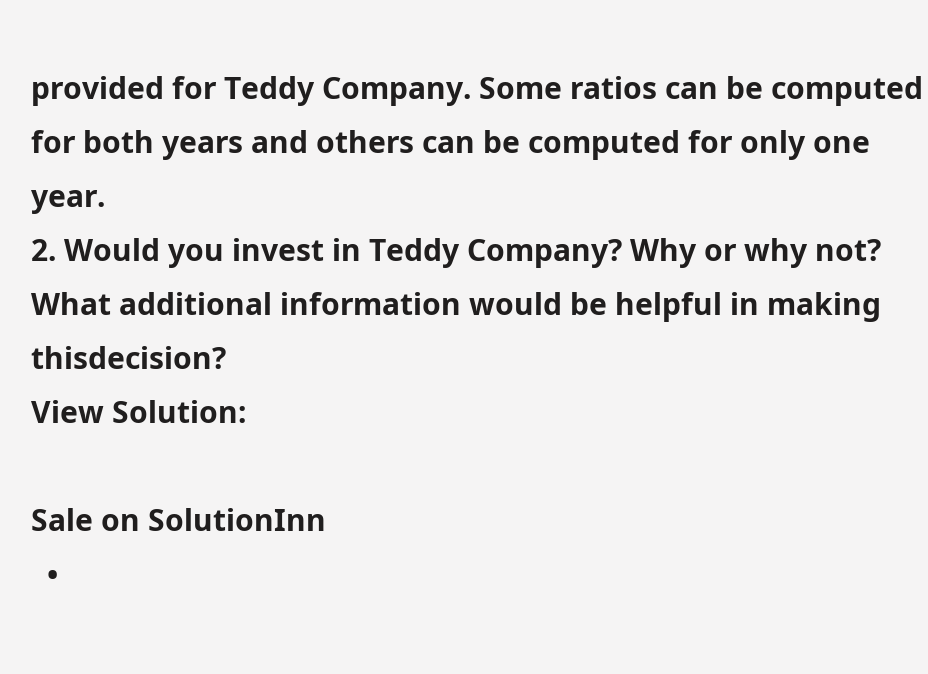provided for Teddy Company. Some ratios can be computed for both years and others can be computed for only one year.
2. Would you invest in Teddy Company? Why or why not? What additional information would be helpful in making thisdecision?
View Solution:

Sale on SolutionInn
  •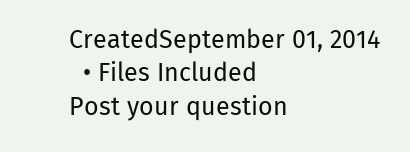CreatedSeptember 01, 2014
  • Files Included
Post your question